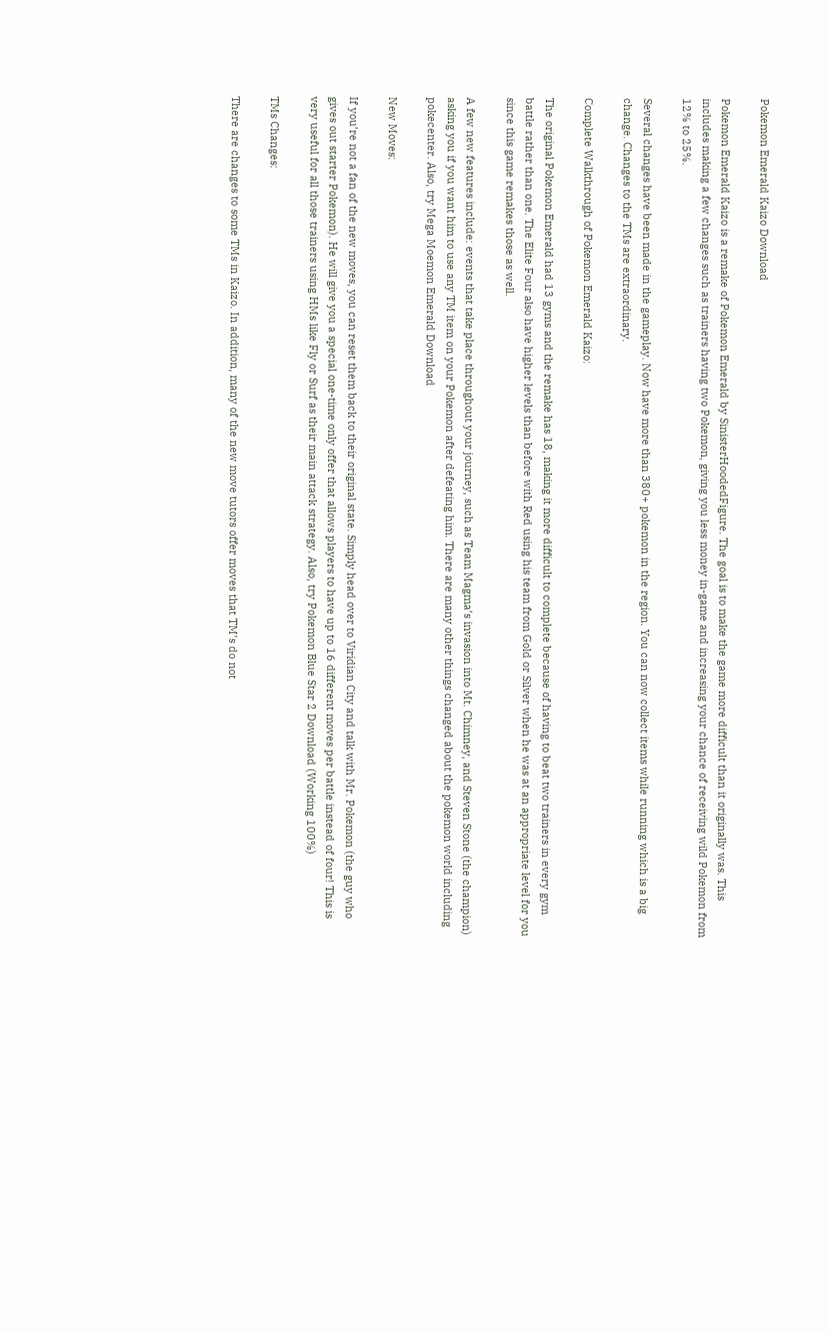Pokemon Emerald Kaizo Download

Pokemon Emerald Kaizo is a remake of Pokemon Emerald by SinisterHoodedFigure. The goal is to make the game more difficult than it originally was. This includes making a few changes such as trainers having two Pokemon, giving you less money in-game and increasing your chance of receiving wild Pokemon from 12% to 25%.

Several changes have been made in the gameplay. Now have more than 380+ pokemon in the region. You can now collect items while running which is a big change. Changes to the TMs are extraordinary.

Complete Walkthrough of Pokemon Emerald Kaizo:

The original Pokemon Emerald had 13 gyms and the remake has 18, making it more difficult to complete because of having to beat two trainers in every gym battle rather than one. The Elite Four also have higher levels than before with Red using his team from Gold or Silver when he was at an appropriate level for you since this game remakes those as well.

A few new features include: events that take place throughout your journey, such as Team Magma’s invasion into Mt. Chimney, and Steven Stone (the champion) asking you if you want him to use any TM item on your Pokemon after defeating him. There are many other things changed about the pokemon world including pokecenter. Also, try Mega Moemon Emerald Download

New Moves:

If you’re not a fan of the new moves, you can reset them back to their original state. Simply head over to Viridian City and talk with Mr. Pokemon (the guy who gives out starter Pokemon). He will give you a special one-time only offer that allows players to have up to 16 different moves per battle instead of four! This is very useful for all those trainers using HMs like Fly or Surf as their main attack strategy. Also, try Pokemon Blue Star 2 Download (Working 100%)

TMs Changes:

There are changes to some TMs in Kaizo. In addition, many of the new move tutors offer moves that TM’s do not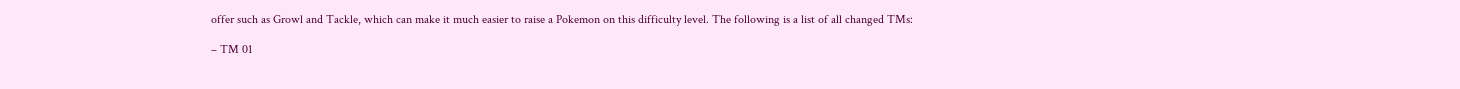offer such as Growl and Tackle, which can make it much easier to raise a Pokemon on this difficulty level. The following is a list of all changed TMs:

– TM 01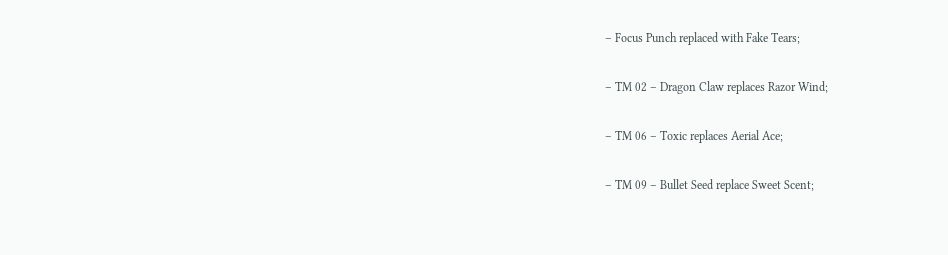– Focus Punch replaced with Fake Tears;

– TM 02 – Dragon Claw replaces Razor Wind;

– TM 06 – Toxic replaces Aerial Ace;

– TM 09 – Bullet Seed replace Sweet Scent;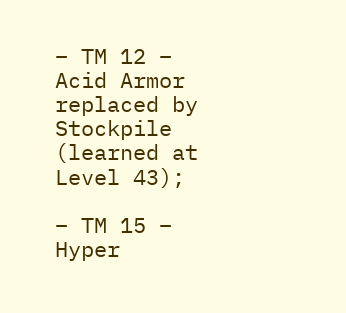– TM 12 – Acid Armor replaced by Stockpile (learned at Level 43);

– TM 15 – Hyper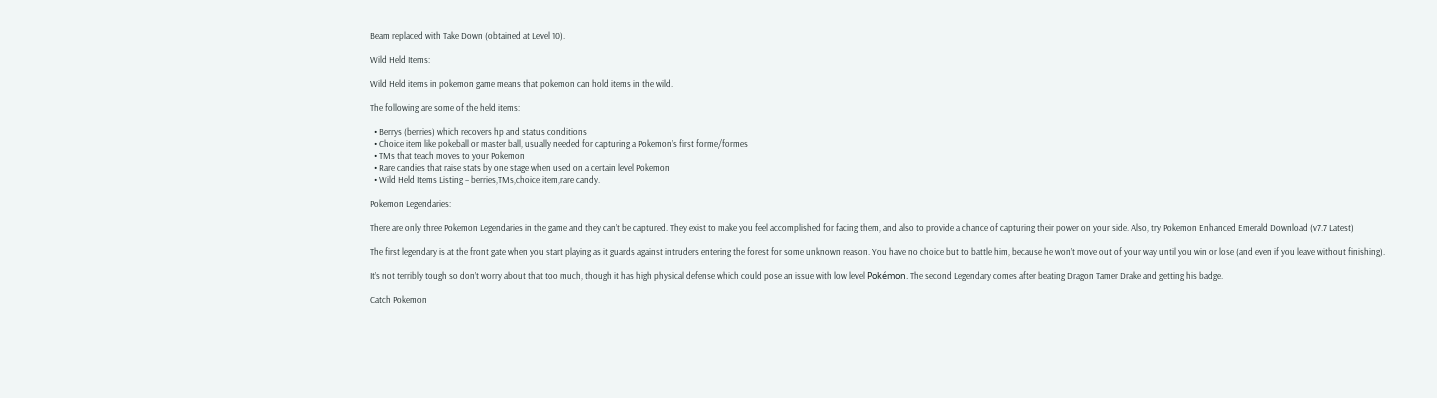Beam replaced with Take Down (obtained at Level 10).

Wild Held Items:

Wild Held items in pokemon game means that pokemon can hold items in the wild.

The following are some of the held items:

  • Berrys (berries) which recovers hp and status conditions
  • Choice item like pokeball or master ball, usually needed for capturing a Pokemon’s first forme/formes
  • TMs that teach moves to your Pokemon
  • Rare candies that raise stats by one stage when used on a certain level Pokemon
  • Wild Held Items Listing – berries,TMs,choice item,rare candy.

Pokemon Legendaries:

There are only three Pokemon Legendaries in the game and they can’t be captured. They exist to make you feel accomplished for facing them, and also to provide a chance of capturing their power on your side. Also, try Pokemon Enhanced Emerald Download (v7.7 Latest)

The first legendary is at the front gate when you start playing as it guards against intruders entering the forest for some unknown reason. You have no choice but to battle him, because he won’t move out of your way until you win or lose (and even if you leave without finishing).

It’s not terribly tough so don’t worry about that too much, though it has high physical defense which could pose an issue with low level Pokémon. The second Legendary comes after beating Dragon Tamer Drake and getting his badge.

Catch Pokemon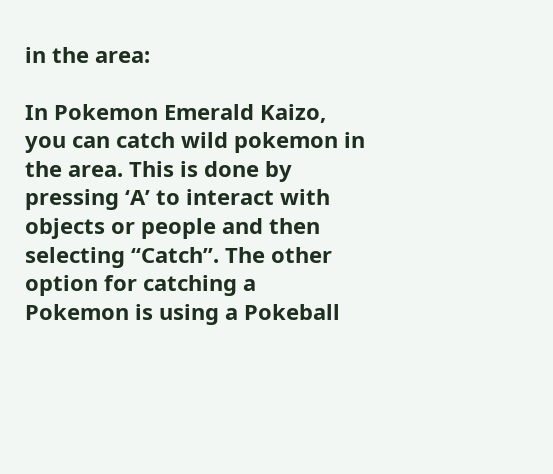in the area:

In Pokemon Emerald Kaizo, you can catch wild pokemon in the area. This is done by pressing ‘A’ to interact with objects or people and then selecting “Catch”. The other option for catching a Pokemon is using a Pokeball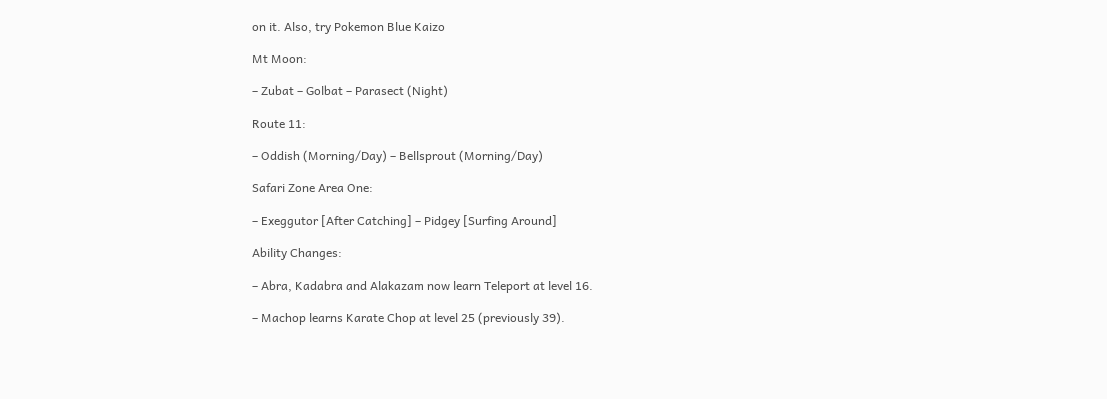on it. Also, try Pokemon Blue Kaizo

Mt Moon:

– Zubat – Golbat – Parasect (Night)

Route 11:

– Oddish (Morning/Day) – Bellsprout (Morning/Day)

Safari Zone Area One:

– Exeggutor [After Catching] – Pidgey [Surfing Around]

Ability Changes:

– Abra, Kadabra and Alakazam now learn Teleport at level 16.

– Machop learns Karate Chop at level 25 (previously 39).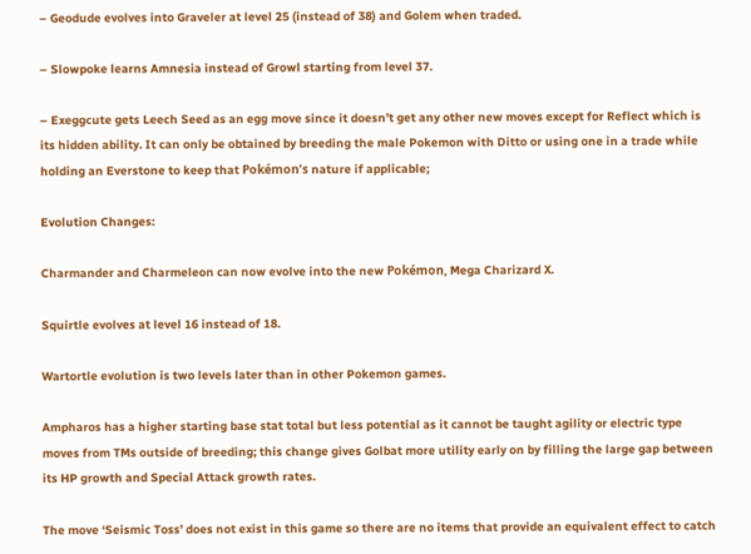– Geodude evolves into Graveler at level 25 (instead of 38) and Golem when traded.

– Slowpoke learns Amnesia instead of Growl starting from level 37.

– Exeggcute gets Leech Seed as an egg move since it doesn’t get any other new moves except for Reflect which is its hidden ability. It can only be obtained by breeding the male Pokemon with Ditto or using one in a trade while holding an Everstone to keep that Pokémon’s nature if applicable;

Evolution Changes:

Charmander and Charmeleon can now evolve into the new Pokémon, Mega Charizard X.

Squirtle evolves at level 16 instead of 18.

Wartortle evolution is two levels later than in other Pokemon games.

Ampharos has a higher starting base stat total but less potential as it cannot be taught agility or electric type moves from TMs outside of breeding; this change gives Golbat more utility early on by filling the large gap between its HP growth and Special Attack growth rates.

The move ‘Seismic Toss’ does not exist in this game so there are no items that provide an equivalent effect to catch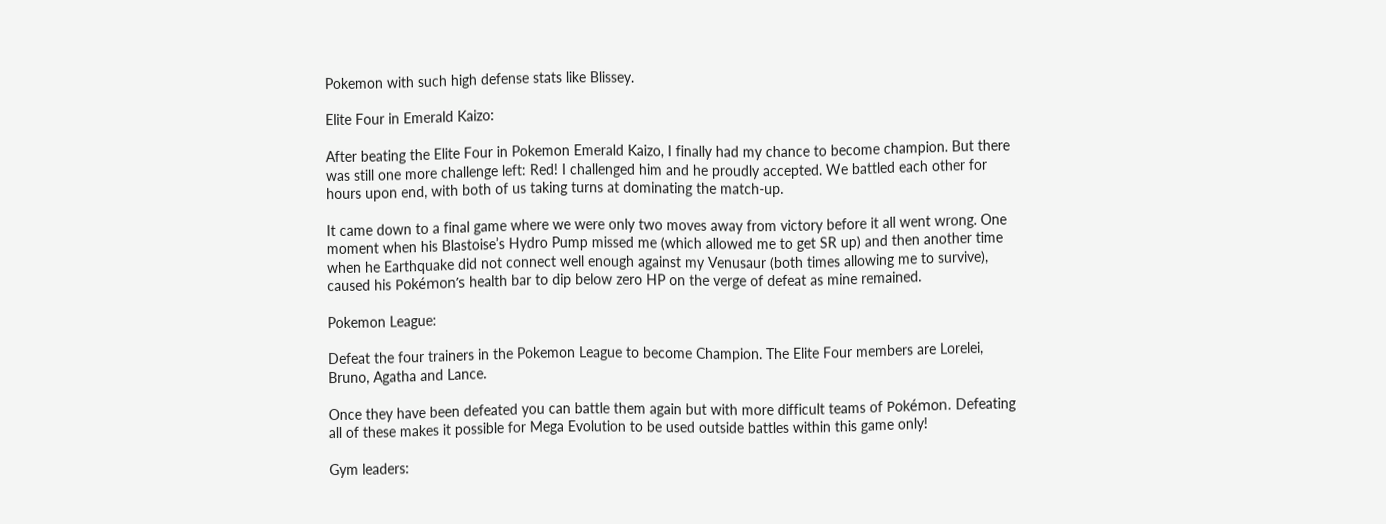Pokemon with such high defense stats like Blissey.

Elite Four in Emerald Kaizo:

After beating the Elite Four in Pokemon Emerald Kaizo, I finally had my chance to become champion. But there was still one more challenge left: Red! I challenged him and he proudly accepted. We battled each other for hours upon end, with both of us taking turns at dominating the match-up.

It came down to a final game where we were only two moves away from victory before it all went wrong. One moment when his Blastoise’s Hydro Pump missed me (which allowed me to get SR up) and then another time when he Earthquake did not connect well enough against my Venusaur (both times allowing me to survive), caused his Pokémon’s health bar to dip below zero HP on the verge of defeat as mine remained.

Pokemon League:

Defeat the four trainers in the Pokemon League to become Champion. The Elite Four members are Lorelei, Bruno, Agatha and Lance.

Once they have been defeated you can battle them again but with more difficult teams of Pokémon. Defeating all of these makes it possible for Mega Evolution to be used outside battles within this game only!

Gym leaders: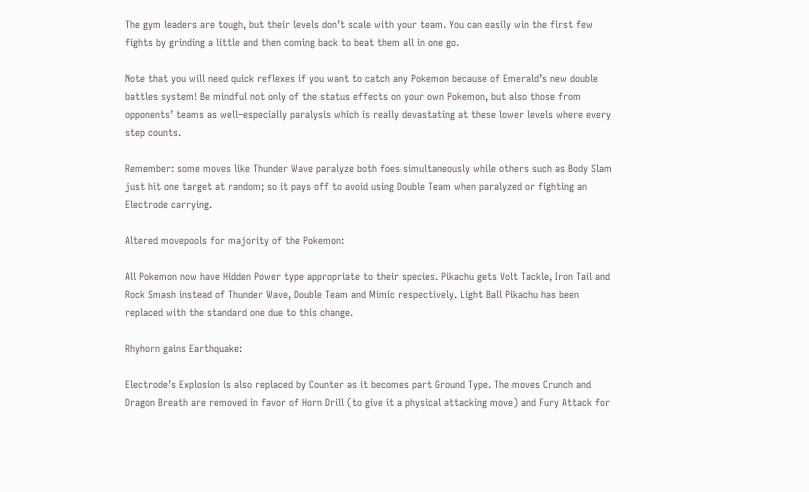The gym leaders are tough, but their levels don’t scale with your team. You can easily win the first few fights by grinding a little and then coming back to beat them all in one go.

Note that you will need quick reflexes if you want to catch any Pokemon because of Emerald’s new double battles system! Be mindful not only of the status effects on your own Pokemon, but also those from opponents’ teams as well–especially paralysis which is really devastating at these lower levels where every step counts.

Remember: some moves like Thunder Wave paralyze both foes simultaneously while others such as Body Slam just hit one target at random; so it pays off to avoid using Double Team when paralyzed or fighting an Electrode carrying.

Altered movepools for majority of the Pokemon:

All Pokemon now have Hidden Power type appropriate to their species. Pikachu gets Volt Tackle, Iron Tail and Rock Smash instead of Thunder Wave, Double Team and Mimic respectively. Light Ball Pikachu has been replaced with the standard one due to this change.

Rhyhorn gains Earthquake:

Electrode’s Explosion is also replaced by Counter as it becomes part Ground Type. The moves Crunch and Dragon Breath are removed in favor of Horn Drill (to give it a physical attacking move) and Fury Attack for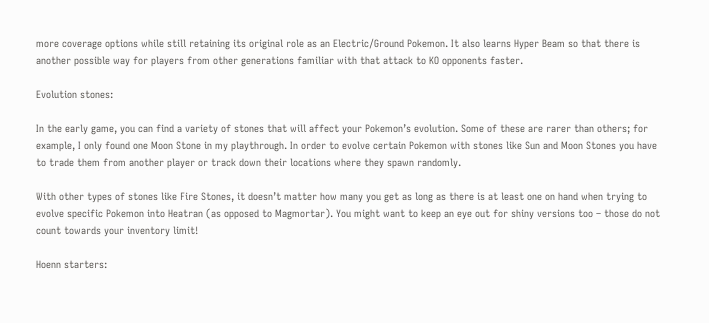more coverage options while still retaining its original role as an Electric/Ground Pokemon. It also learns Hyper Beam so that there is another possible way for players from other generations familiar with that attack to KO opponents faster.

Evolution stones:

In the early game, you can find a variety of stones that will affect your Pokemon’s evolution. Some of these are rarer than others; for example, I only found one Moon Stone in my playthrough. In order to evolve certain Pokemon with stones like Sun and Moon Stones you have to trade them from another player or track down their locations where they spawn randomly.

With other types of stones like Fire Stones, it doesn’t matter how many you get as long as there is at least one on hand when trying to evolve specific Pokemon into Heatran (as opposed to Magmortar). You might want to keep an eye out for shiny versions too – those do not count towards your inventory limit!

Hoenn starters: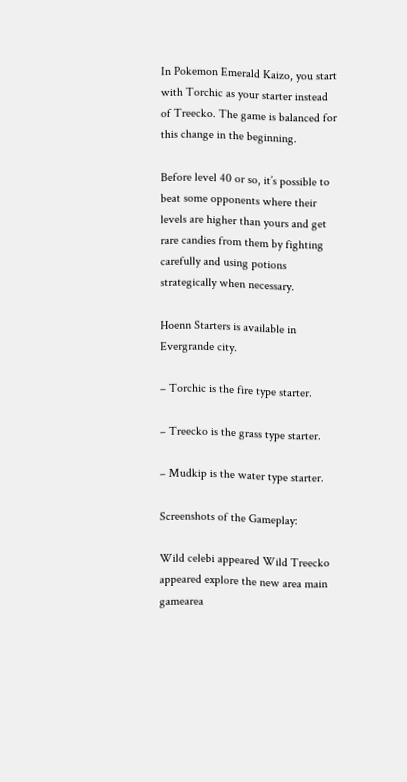In Pokemon Emerald Kaizo, you start with Torchic as your starter instead of Treecko. The game is balanced for this change in the beginning.

Before level 40 or so, it’s possible to beat some opponents where their levels are higher than yours and get rare candies from them by fighting carefully and using potions strategically when necessary.

Hoenn Starters is available in Evergrande city.

– Torchic is the fire type starter.

– Treecko is the grass type starter.

– Mudkip is the water type starter.

Screenshots of the Gameplay:

Wild celebi appeared Wild Treecko appeared explore the new area main gamearea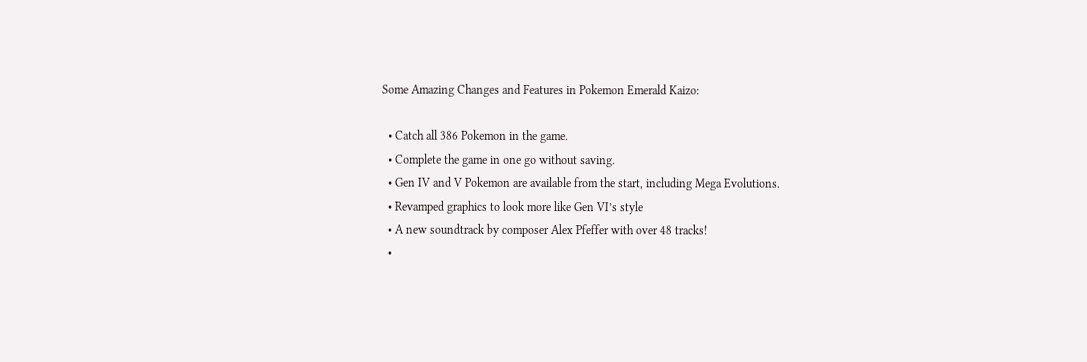Some Amazing Changes and Features in Pokemon Emerald Kaizo:

  • Catch all 386 Pokemon in the game.
  • Complete the game in one go without saving.
  • Gen IV and V Pokemon are available from the start, including Mega Evolutions.
  • Revamped graphics to look more like Gen VI’s style
  • A new soundtrack by composer Alex Pfeffer with over 48 tracks!
  •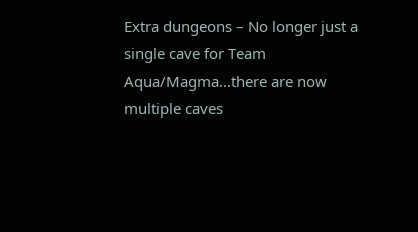Extra dungeons – No longer just a single cave for Team Aqua/Magma…there are now multiple caves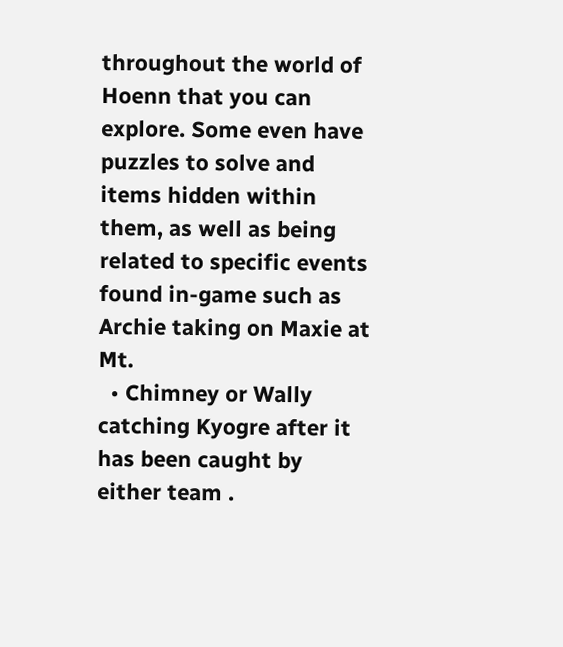throughout the world of Hoenn that you can explore. Some even have puzzles to solve and items hidden within them, as well as being related to specific events found in-game such as Archie taking on Maxie at Mt.
  • Chimney or Wally catching Kyogre after it has been caught by either team .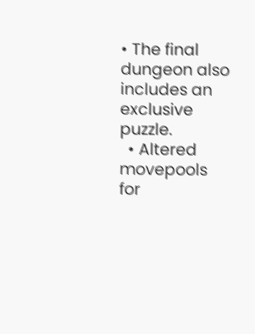• The final dungeon also includes an exclusive puzzle.
  • Altered movepools for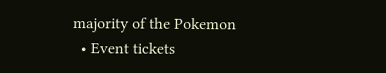majority of the Pokemon
  • Event tickets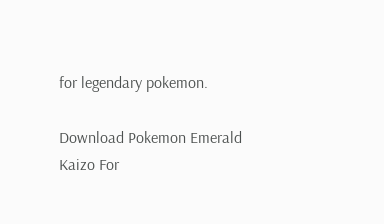for legendary pokemon.

Download Pokemon Emerald Kaizo For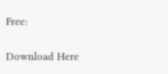Free:

Download Here